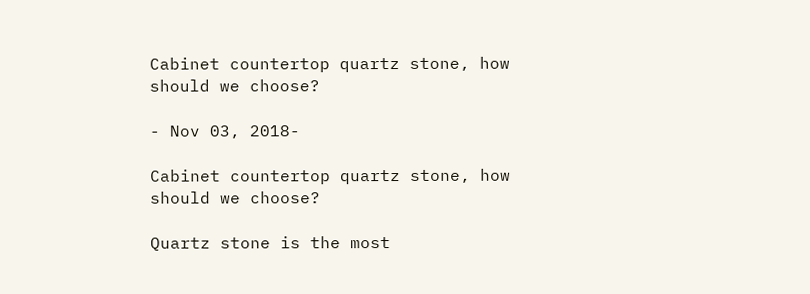Cabinet countertop quartz stone, how should we choose?

- Nov 03, 2018-

Cabinet countertop quartz stone, how should we choose?

Quartz stone is the most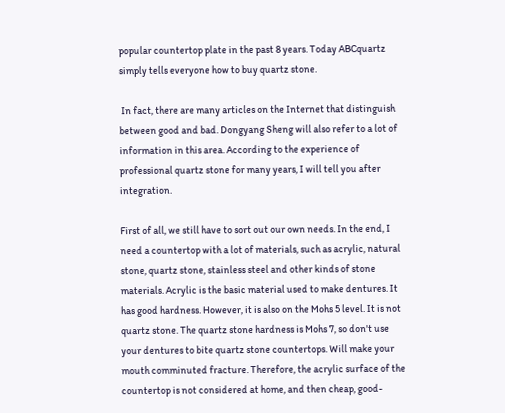popular countertop plate in the past 8 years. Today ABCquartz simply tells everyone how to buy quartz stone.

 In fact, there are many articles on the Internet that distinguish between good and bad. Dongyang Sheng will also refer to a lot of information in this area. According to the experience of professional quartz stone for many years, I will tell you after integration.

First of all, we still have to sort out our own needs. In the end, I need a countertop with a lot of materials, such as acrylic, natural stone, quartz stone, stainless steel and other kinds of stone materials. Acrylic is the basic material used to make dentures. It has good hardness. However, it is also on the Mohs 5 level. It is not quartz stone. The quartz stone hardness is Mohs 7, so don't use your dentures to bite quartz stone countertops. Will make your mouth comminuted fracture. Therefore, the acrylic surface of the countertop is not considered at home, and then cheap, good-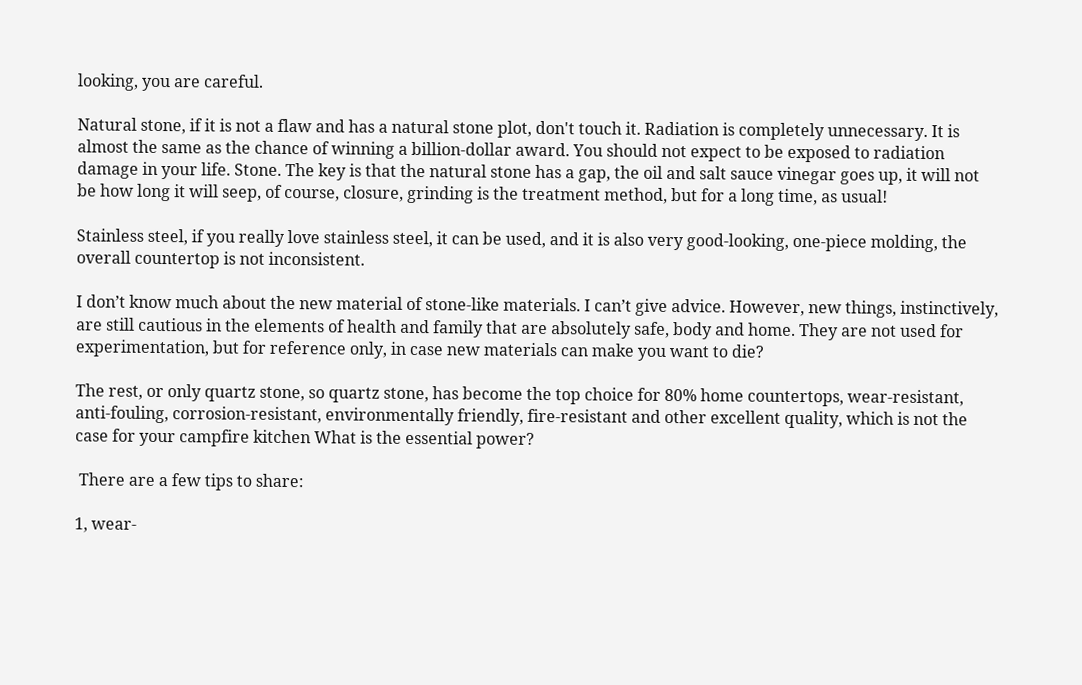looking, you are careful.

Natural stone, if it is not a flaw and has a natural stone plot, don't touch it. Radiation is completely unnecessary. It is almost the same as the chance of winning a billion-dollar award. You should not expect to be exposed to radiation damage in your life. Stone. The key is that the natural stone has a gap, the oil and salt sauce vinegar goes up, it will not be how long it will seep, of course, closure, grinding is the treatment method, but for a long time, as usual!

Stainless steel, if you really love stainless steel, it can be used, and it is also very good-looking, one-piece molding, the overall countertop is not inconsistent.

I don’t know much about the new material of stone-like materials. I can’t give advice. However, new things, instinctively, are still cautious in the elements of health and family that are absolutely safe, body and home. They are not used for experimentation, but for reference only, in case new materials can make you want to die?

The rest, or only quartz stone, so quartz stone, has become the top choice for 80% home countertops, wear-resistant, anti-fouling, corrosion-resistant, environmentally friendly, fire-resistant and other excellent quality, which is not the case for your campfire kitchen What is the essential power?

 There are a few tips to share:

1, wear-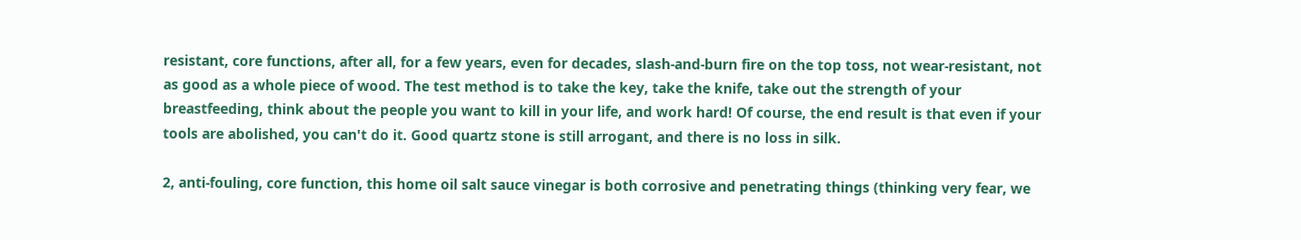resistant, core functions, after all, for a few years, even for decades, slash-and-burn fire on the top toss, not wear-resistant, not as good as a whole piece of wood. The test method is to take the key, take the knife, take out the strength of your breastfeeding, think about the people you want to kill in your life, and work hard! Of course, the end result is that even if your tools are abolished, you can't do it. Good quartz stone is still arrogant, and there is no loss in silk.

2, anti-fouling, core function, this home oil salt sauce vinegar is both corrosive and penetrating things (thinking very fear, we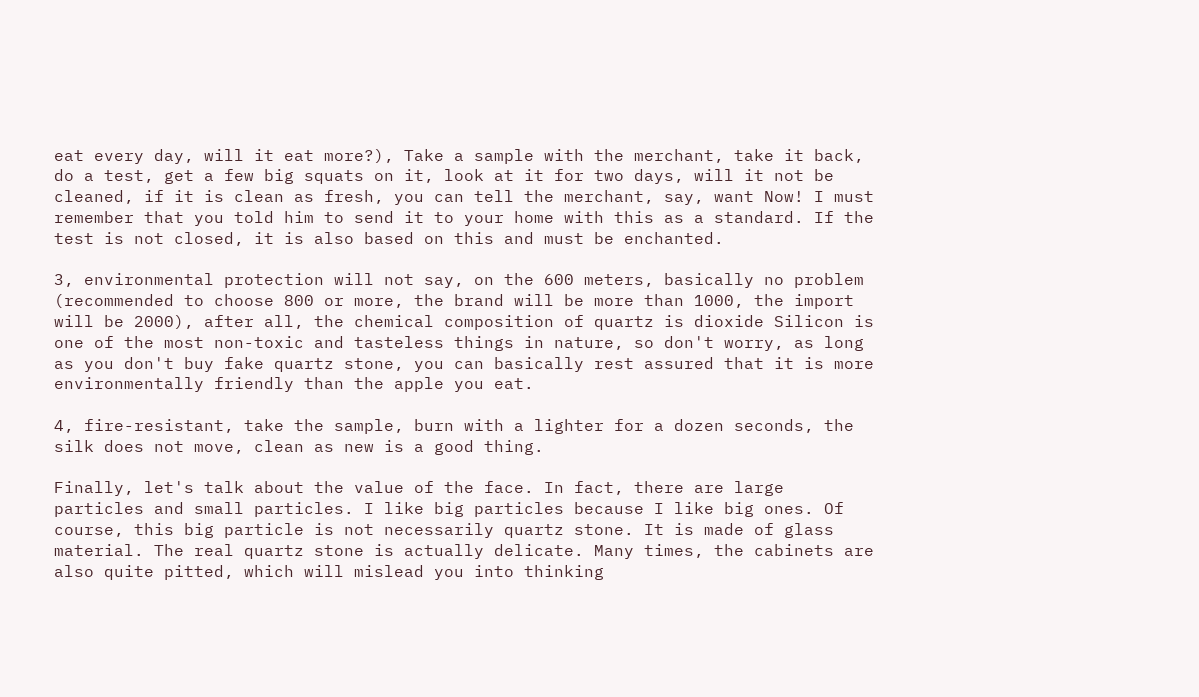eat every day, will it eat more?), Take a sample with the merchant, take it back, do a test, get a few big squats on it, look at it for two days, will it not be cleaned, if it is clean as fresh, you can tell the merchant, say, want Now! I must remember that you told him to send it to your home with this as a standard. If the test is not closed, it is also based on this and must be enchanted.

3, environmental protection will not say, on the 600 meters, basically no problem (recommended to choose 800 or more, the brand will be more than 1000, the import will be 2000), after all, the chemical composition of quartz is dioxide Silicon is one of the most non-toxic and tasteless things in nature, so don't worry, as long as you don't buy fake quartz stone, you can basically rest assured that it is more environmentally friendly than the apple you eat.

4, fire-resistant, take the sample, burn with a lighter for a dozen seconds, the silk does not move, clean as new is a good thing.

Finally, let's talk about the value of the face. In fact, there are large particles and small particles. I like big particles because I like big ones. Of course, this big particle is not necessarily quartz stone. It is made of glass material. The real quartz stone is actually delicate. Many times, the cabinets are also quite pitted, which will mislead you into thinking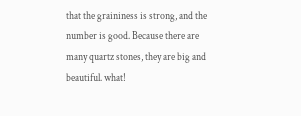that the graininess is strong, and the number is good. Because there are many quartz stones, they are big and beautiful. what!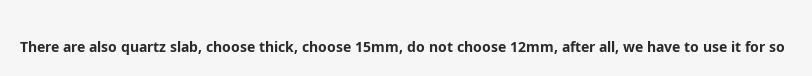There are also quartz slab, choose thick, choose 15mm, do not choose 12mm, after all, we have to use it for so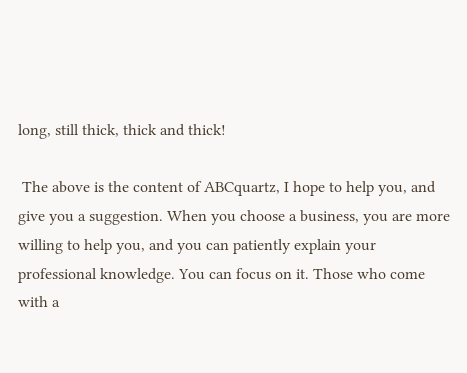long, still thick, thick and thick!

 The above is the content of ABCquartz, I hope to help you, and give you a suggestion. When you choose a business, you are more willing to help you, and you can patiently explain your professional knowledge. You can focus on it. Those who come with a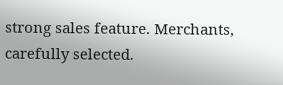strong sales feature. Merchants, carefully selected.